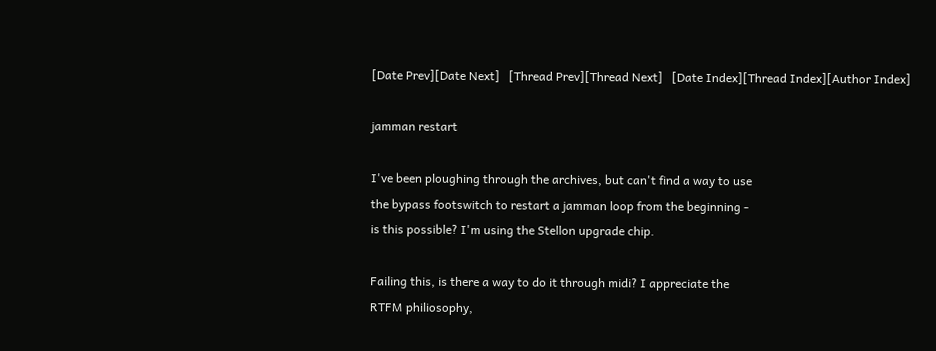[Date Prev][Date Next]   [Thread Prev][Thread Next]   [Date Index][Thread Index][Author Index]

jamman restart

I've been ploughing through the archives, but can't find a way to use
the bypass footswitch to restart a jamman loop from the beginning -
is this possible? I'm using the Stellon upgrade chip.

Failing this, is there a way to do it through midi? I appreciate the
RTFM philiosophy,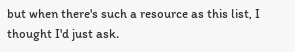but when there's such a resource as this list, I
thought I'd just ask.